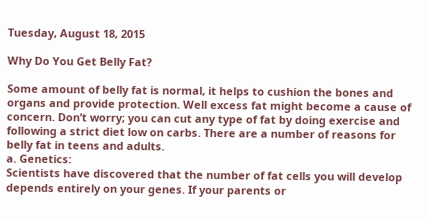Tuesday, August 18, 2015

Why Do You Get Belly Fat?

Some amount of belly fat is normal, it helps to cushion the bones and organs and provide protection. Well excess fat might become a cause of concern. Don’t worry; you can cut any type of fat by doing exercise and following a strict diet low on carbs. There are a number of reasons for belly fat in teens and adults.
a. Genetics:
Scientists have discovered that the number of fat cells you will develop depends entirely on your genes. If your parents or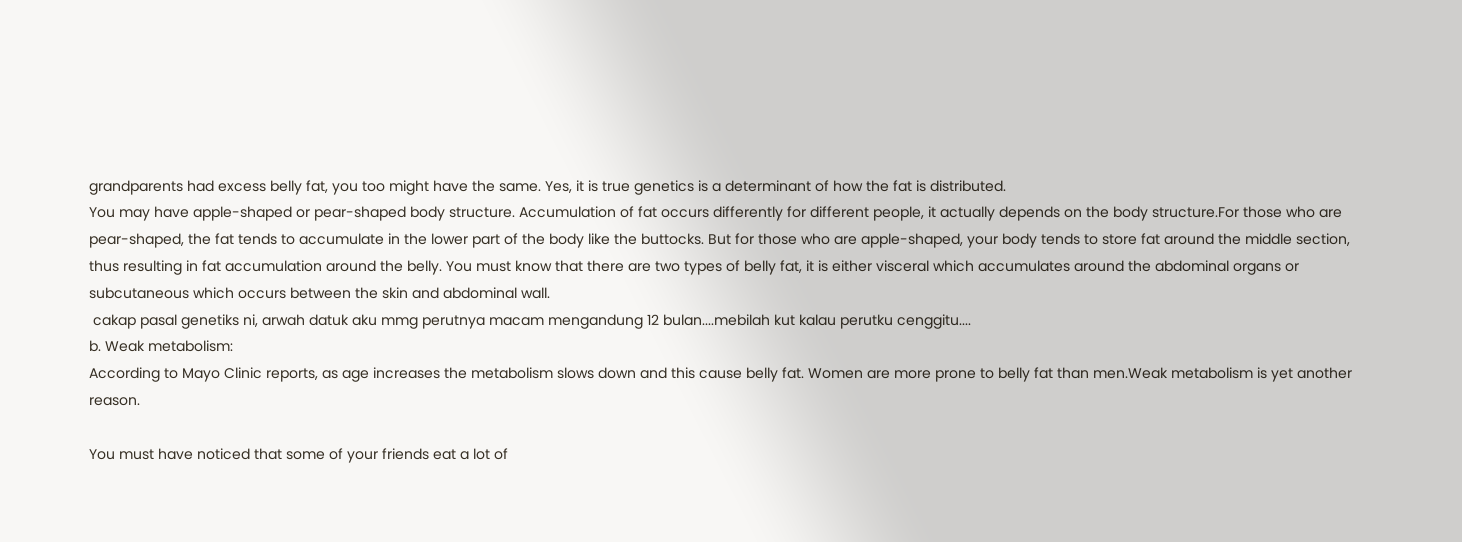grandparents had excess belly fat, you too might have the same. Yes, it is true genetics is a determinant of how the fat is distributed.
You may have apple-shaped or pear-shaped body structure. Accumulation of fat occurs differently for different people, it actually depends on the body structure.For those who are pear-shaped, the fat tends to accumulate in the lower part of the body like the buttocks. But for those who are apple-shaped, your body tends to store fat around the middle section, thus resulting in fat accumulation around the belly. You must know that there are two types of belly fat, it is either visceral which accumulates around the abdominal organs or subcutaneous which occurs between the skin and abdominal wall.
 cakap pasal genetiks ni, arwah datuk aku mmg perutnya macam mengandung 12 bulan....mebilah kut kalau perutku cenggitu....
b. Weak metabolism:
According to Mayo Clinic reports, as age increases the metabolism slows down and this cause belly fat. Women are more prone to belly fat than men.Weak metabolism is yet another reason.

You must have noticed that some of your friends eat a lot of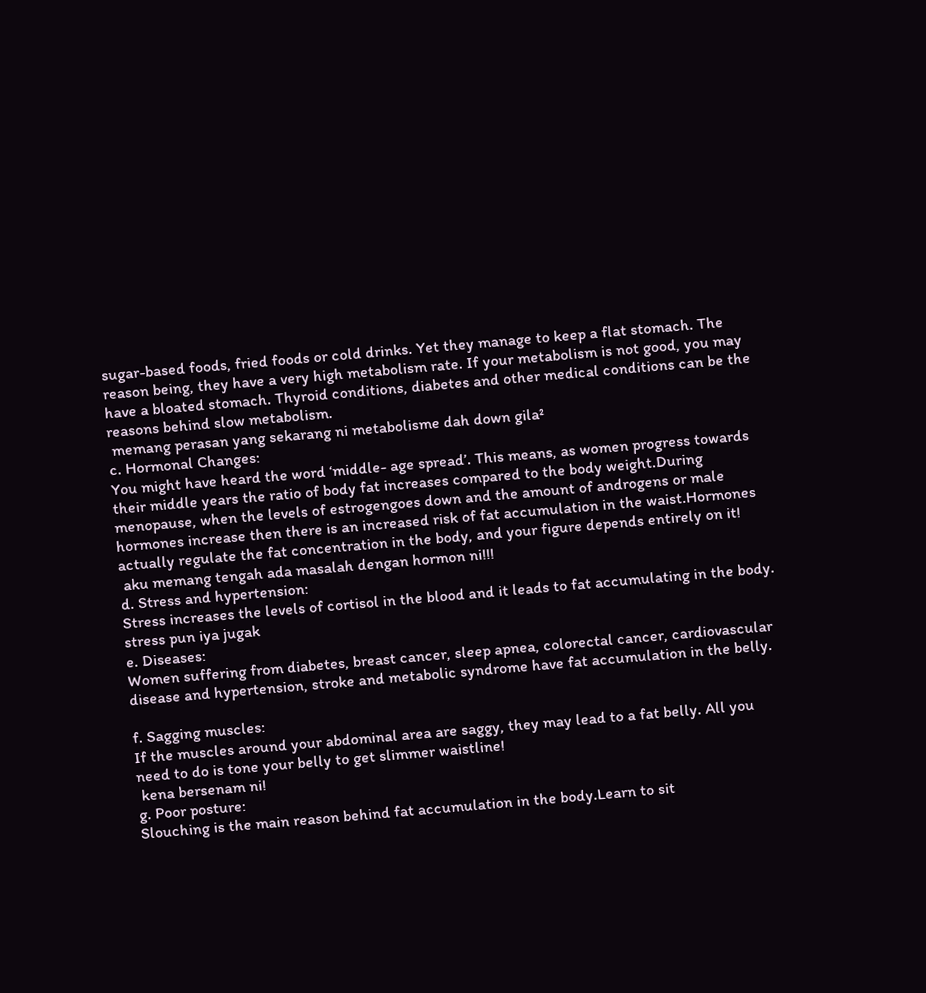sugar-based foods, fried foods or cold drinks. Yet they manage to keep a flat stomach. The reason being, they have a very high metabolism rate. If your metabolism is not good, you may have a bloated stomach. Thyroid conditions, diabetes and other medical conditions can be the reasons behind slow metabolism.
 memang perasan yang sekarang ni metabolisme dah down gila²
c. Hormonal Changes:
You might have heard the word ‘middle- age spread’. This means, as women progress towards their middle years the ratio of body fat increases compared to the body weight.During menopause, when the levels of estrogengoes down and the amount of androgens or male hormones increase then there is an increased risk of fat accumulation in the waist.Hormones actually regulate the fat concentration in the body, and your figure depends entirely on it!
 aku memang tengah ada masalah dengan hormon ni!!!
d. Stress and hypertension:
Stress increases the levels of cortisol in the blood and it leads to fat accumulating in the body.
stress pun iya jugak
e. Diseases:
Women suffering from diabetes, breast cancer, sleep apnea, colorectal cancer, cardiovascular disease and hypertension, stroke and metabolic syndrome have fat accumulation in the belly.

f. Sagging muscles:
If the muscles around your abdominal area are saggy, they may lead to a fat belly. All you need to do is tone your belly to get slimmer waistline!
 kena bersenam ni!
g. Poor posture:
Slouching is the main reason behind fat accumulation in the body.Learn to sit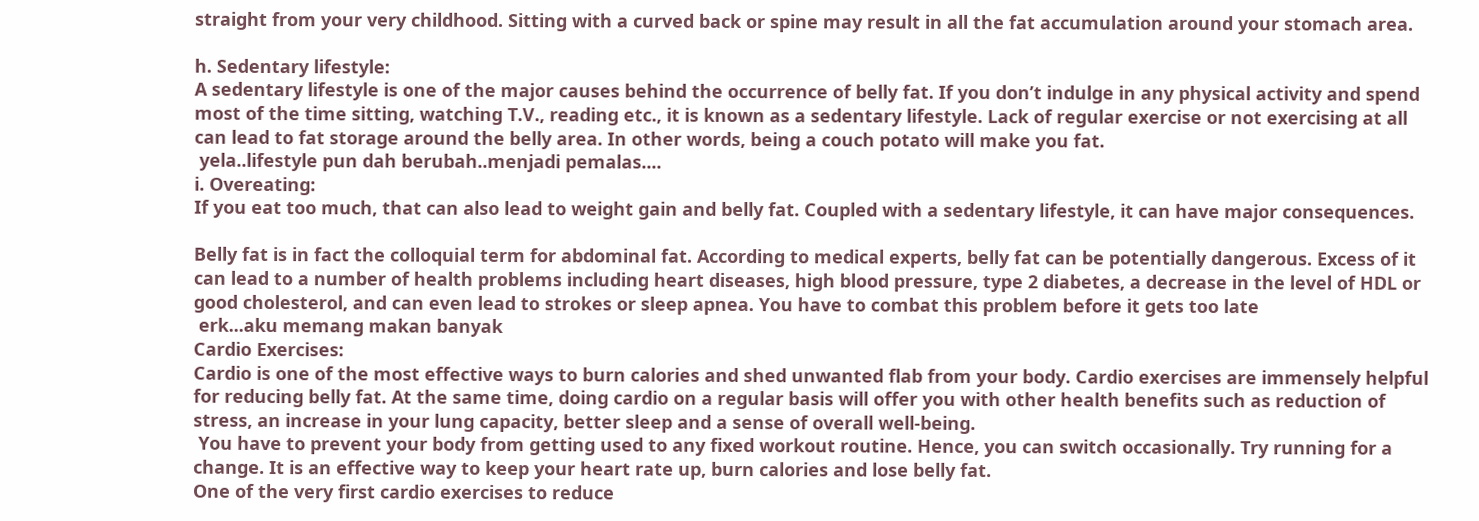straight from your very childhood. Sitting with a curved back or spine may result in all the fat accumulation around your stomach area.

h. Sedentary lifestyle:
A sedentary lifestyle is one of the major causes behind the occurrence of belly fat. If you don’t indulge in any physical activity and spend most of the time sitting, watching T.V., reading etc., it is known as a sedentary lifestyle. Lack of regular exercise or not exercising at all can lead to fat storage around the belly area. In other words, being a couch potato will make you fat.
 yela..lifestyle pun dah berubah..menjadi pemalas....
i. Overeating:
If you eat too much, that can also lead to weight gain and belly fat. Coupled with a sedentary lifestyle, it can have major consequences.

Belly fat is in fact the colloquial term for abdominal fat. According to medical experts, belly fat can be potentially dangerous. Excess of it can lead to a number of health problems including heart diseases, high blood pressure, type 2 diabetes, a decrease in the level of HDL or good cholesterol, and can even lead to strokes or sleep apnea. You have to combat this problem before it gets too late
 erk...aku memang makan banyak
Cardio Exercises:
Cardio is one of the most effective ways to burn calories and shed unwanted flab from your body. Cardio exercises are immensely helpful for reducing belly fat. At the same time, doing cardio on a regular basis will offer you with other health benefits such as reduction of stress, an increase in your lung capacity, better sleep and a sense of overall well-being.
 You have to prevent your body from getting used to any fixed workout routine. Hence, you can switch occasionally. Try running for a change. It is an effective way to keep your heart rate up, burn calories and lose belly fat.
One of the very first cardio exercises to reduce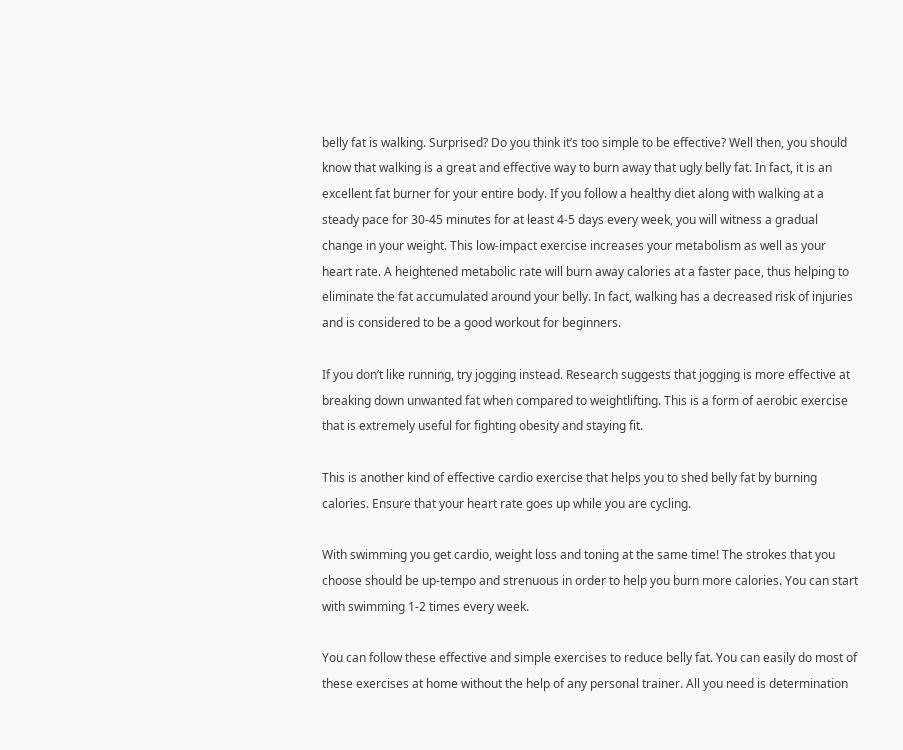belly fat is walking. Surprised? Do you think it’s too simple to be effective? Well then, you should know that walking is a great and effective way to burn away that ugly belly fat. In fact, it is an excellent fat burner for your entire body. If you follow a healthy diet along with walking at a steady pace for 30-45 minutes for at least 4-5 days every week, you will witness a gradual change in your weight. This low-impact exercise increases your metabolism as well as your heart rate. A heightened metabolic rate will burn away calories at a faster pace, thus helping to eliminate the fat accumulated around your belly. In fact, walking has a decreased risk of injuries and is considered to be a good workout for beginners.

If you don’t like running, try jogging instead. Research suggests that jogging is more effective at breaking down unwanted fat when compared to weightlifting. This is a form of aerobic exercise that is extremely useful for fighting obesity and staying fit.

This is another kind of effective cardio exercise that helps you to shed belly fat by burning calories. Ensure that your heart rate goes up while you are cycling.

With swimming you get cardio, weight loss and toning at the same time! The strokes that you choose should be up-tempo and strenuous in order to help you burn more calories. You can start with swimming 1-2 times every week.

You can follow these effective and simple exercises to reduce belly fat. You can easily do most of these exercises at home without the help of any personal trainer. All you need is determination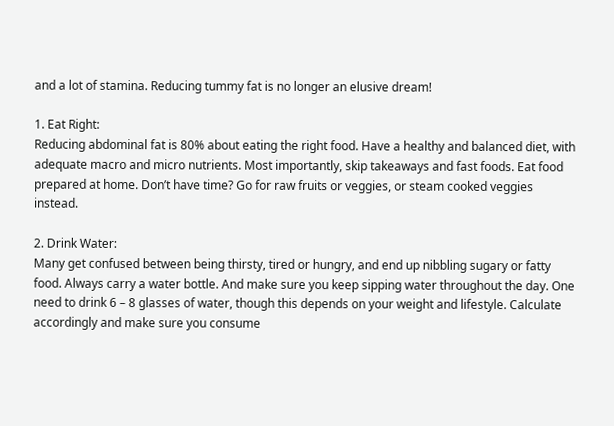and a lot of stamina. Reducing tummy fat is no longer an elusive dream!

1. Eat Right:
Reducing abdominal fat is 80% about eating the right food. Have a healthy and balanced diet, with adequate macro and micro nutrients. Most importantly, skip takeaways and fast foods. Eat food prepared at home. Don’t have time? Go for raw fruits or veggies, or steam cooked veggies instead.

2. Drink Water:
Many get confused between being thirsty, tired or hungry, and end up nibbling sugary or fatty food. Always carry a water bottle. And make sure you keep sipping water throughout the day. One need to drink 6 – 8 glasses of water, though this depends on your weight and lifestyle. Calculate accordingly and make sure you consume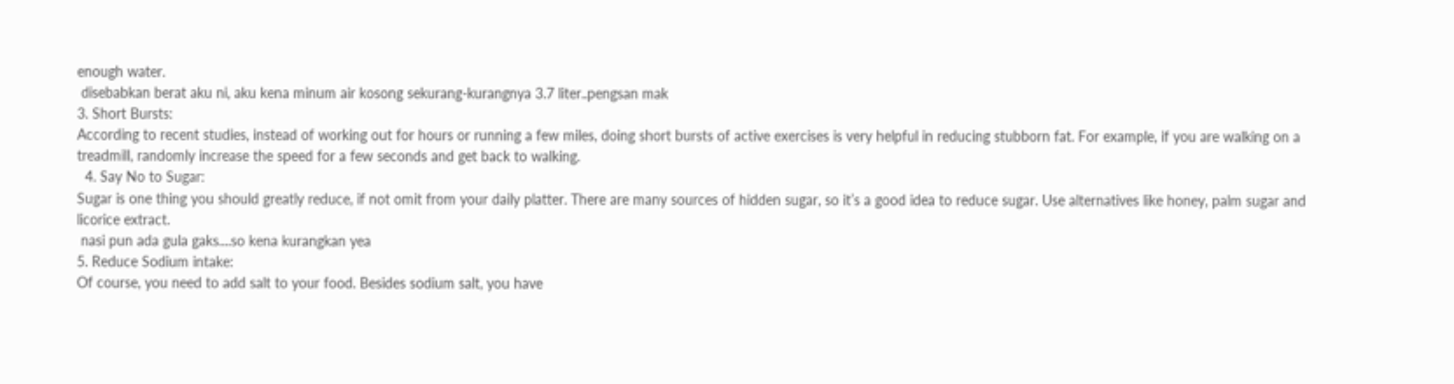enough water.
 disebabkan berat aku ni, aku kena minum air kosong sekurang-kurangnya 3.7 liter..pengsan mak
3. Short Bursts:
According to recent studies, instead of working out for hours or running a few miles, doing short bursts of active exercises is very helpful in reducing stubborn fat. For example, if you are walking on a treadmill, randomly increase the speed for a few seconds and get back to walking.
  4. Say No to Sugar:
Sugar is one thing you should greatly reduce, if not omit from your daily platter. There are many sources of hidden sugar, so it’s a good idea to reduce sugar. Use alternatives like honey, palm sugar and licorice extract.
 nasi pun ada gula gaks....so kena kurangkan yea
5. Reduce Sodium intake:
Of course, you need to add salt to your food. Besides sodium salt, you have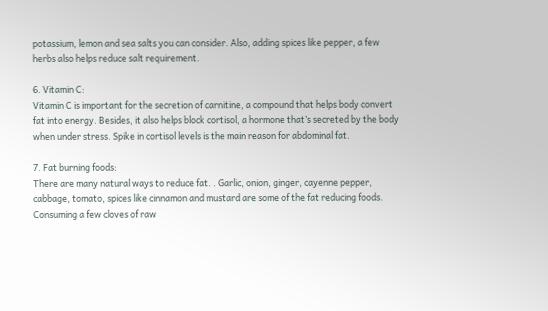potassium, lemon and sea salts you can consider. Also, adding spices like pepper, a few herbs also helps reduce salt requirement.

6. Vitamin C:
Vitamin C is important for the secretion of carnitine, a compound that helps body convert fat into energy. Besides, it also helps block cortisol, a hormone that’s secreted by the body when under stress. Spike in cortisol levels is the main reason for abdominal fat.

7. Fat burning foods:
There are many natural ways to reduce fat. . Garlic, onion, ginger, cayenne pepper, cabbage, tomato, spices like cinnamon and mustard are some of the fat reducing foods. Consuming a few cloves of raw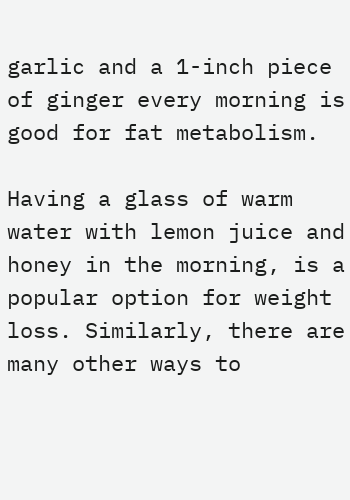garlic and a 1-inch piece of ginger every morning is good for fat metabolism.

Having a glass of warm water with lemon juice and honey in the morning, is a popular option for weight loss. Similarly, there are many other ways to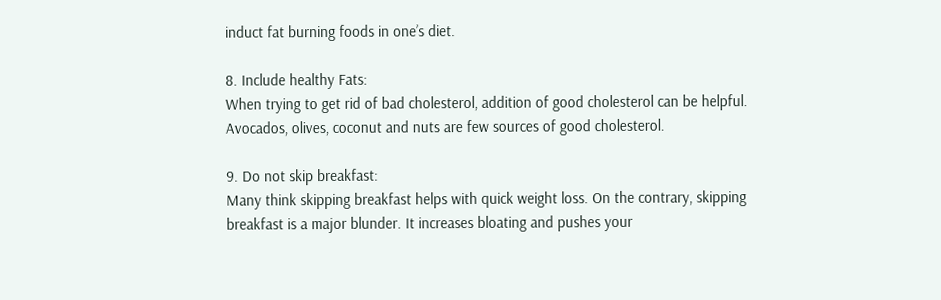induct fat burning foods in one’s diet.

8. Include healthy Fats:
When trying to get rid of bad cholesterol, addition of good cholesterol can be helpful. Avocados, olives, coconut and nuts are few sources of good cholesterol.

9. Do not skip breakfast:
Many think skipping breakfast helps with quick weight loss. On the contrary, skipping breakfast is a major blunder. It increases bloating and pushes your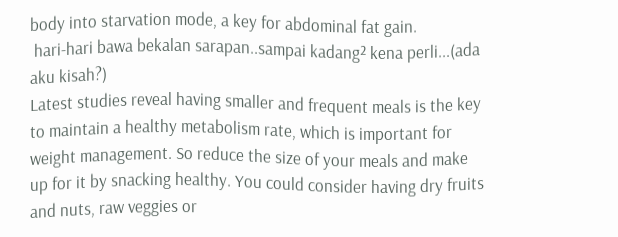body into starvation mode, a key for abdominal fat gain.
 hari-hari bawa bekalan sarapan..sampai kadang² kena perli...(ada aku kisah?)
Latest studies reveal having smaller and frequent meals is the key to maintain a healthy metabolism rate, which is important for weight management. So reduce the size of your meals and make up for it by snacking healthy. You could consider having dry fruits and nuts, raw veggies or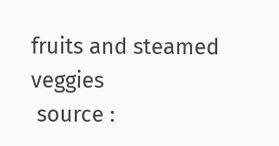fruits and steamed veggies
 source :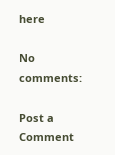here

No comments:

Post a Comment